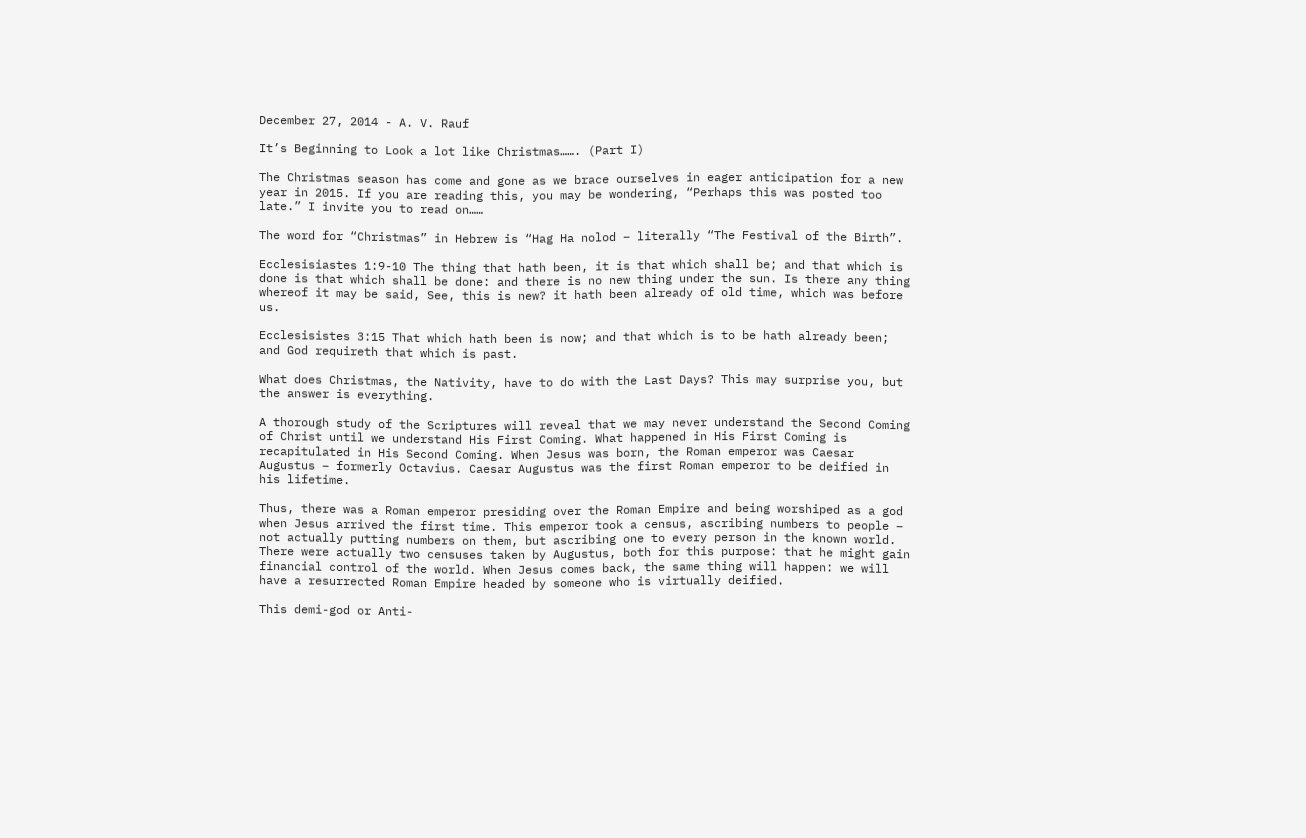December 27, 2014 - A. V. Rauf

It’s Beginning to Look a lot like Christmas……. (Part I)

The Christmas season has come and gone as we brace ourselves in eager anticipation for a new year in 2015. If you are reading this, you may be wondering, “Perhaps this was posted too late.” I invite you to read on……

The word for “Christmas” in Hebrew is “Hag Ha nolod – literally “The Festival of the Birth”.

Ecclesisiastes 1:9-10 The thing that hath been, it is that which shall be; and that which is done is that which shall be done: and there is no new thing under the sun. Is there any thing whereof it may be said, See, this is new? it hath been already of old time, which was before us.

Ecclesisistes 3:15 That which hath been is now; and that which is to be hath already been; and God requireth that which is past.

What does Christmas, the Nativity, have to do with the Last Days? This may surprise you, but the answer is everything.

A thorough study of the Scriptures will reveal that we may never understand the Second Coming of Christ until we understand His First Coming. What happened in His First Coming is recapitulated in His Second Coming. When Jesus was born, the Roman emperor was Caesar Augustus – formerly Octavius. Caesar Augustus was the first Roman emperor to be deified in his lifetime.

Thus, there was a Roman emperor presiding over the Roman Empire and being worshiped as a god when Jesus arrived the first time. This emperor took a census, ascribing numbers to people – not actually putting numbers on them, but ascribing one to every person in the known world. There were actually two censuses taken by Augustus, both for this purpose: that he might gain financial control of the world. When Jesus comes back, the same thing will happen: we will have a resurrected Roman Empire headed by someone who is virtually deified.

This demi-god or Anti-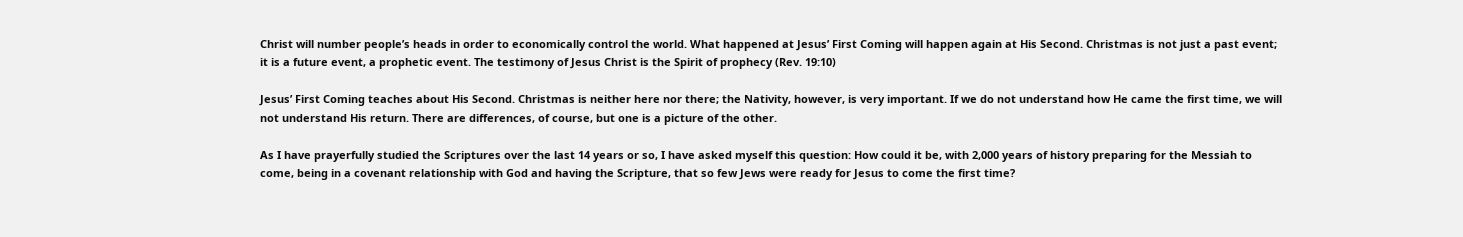Christ will number people’s heads in order to economically control the world. What happened at Jesus’ First Coming will happen again at His Second. Christmas is not just a past event; it is a future event, a prophetic event. The testimony of Jesus Christ is the Spirit of prophecy (Rev. 19:10)

Jesus’ First Coming teaches about His Second. Christmas is neither here nor there; the Nativity, however, is very important. If we do not understand how He came the first time, we will not understand His return. There are differences, of course, but one is a picture of the other.

As I have prayerfully studied the Scriptures over the last 14 years or so, I have asked myself this question: How could it be, with 2,000 years of history preparing for the Messiah to come, being in a covenant relationship with God and having the Scripture, that so few Jews were ready for Jesus to come the first time?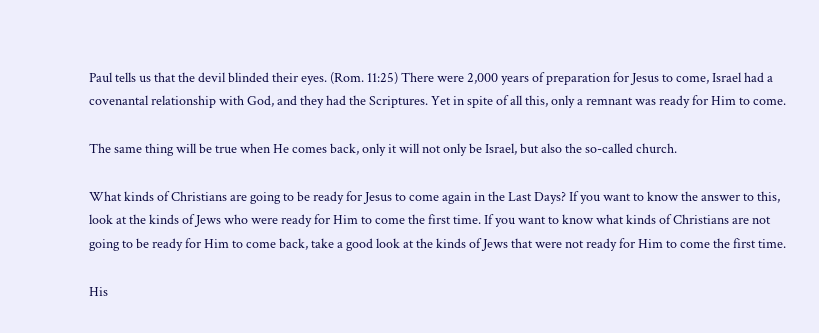Paul tells us that the devil blinded their eyes. (Rom. 11:25) There were 2,000 years of preparation for Jesus to come, Israel had a covenantal relationship with God, and they had the Scriptures. Yet in spite of all this, only a remnant was ready for Him to come.

The same thing will be true when He comes back, only it will not only be Israel, but also the so-called church.

What kinds of Christians are going to be ready for Jesus to come again in the Last Days? If you want to know the answer to this, look at the kinds of Jews who were ready for Him to come the first time. If you want to know what kinds of Christians are not going to be ready for Him to come back, take a good look at the kinds of Jews that were not ready for Him to come the first time.

His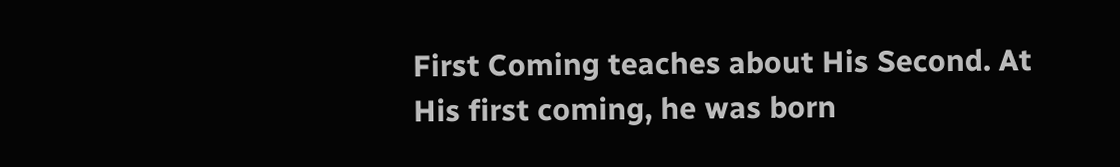First Coming teaches about His Second. At His first coming, he was born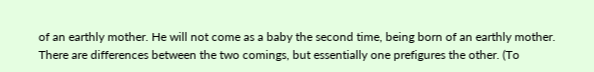of an earthly mother. He will not come as a baby the second time, being born of an earthly mother. There are differences between the two comings, but essentially one prefigures the other. (To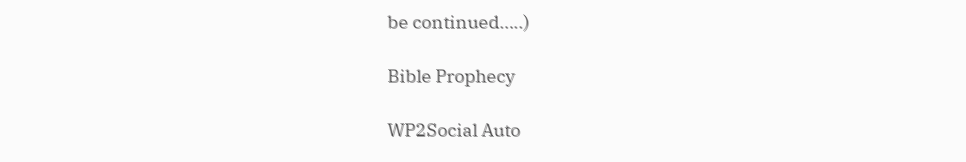be continued…..)

Bible Prophecy

WP2Social Auto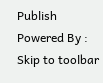Publish Powered By :
Skip to toolbar